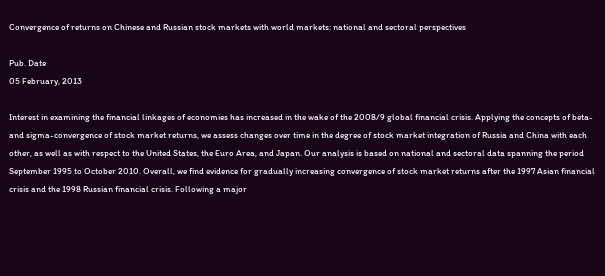Convergence of returns on Chinese and Russian stock markets with world markets: national and sectoral perspectives

Pub. Date
05 February, 2013

Interest in examining the financial linkages of economies has increased in the wake of the 2008/9 global financial crisis. Applying the concepts of beta- and sigma-convergence of stock market returns, we assess changes over time in the degree of stock market integration of Russia and China with each other, as well as with respect to the United States, the Euro Area, and Japan. Our analysis is based on national and sectoral data spanning the period September 1995 to October 2010. Overall, we find evidence for gradually increasing convergence of stock market returns after the 1997 Asian financial crisis and the 1998 Russian financial crisis. Following a major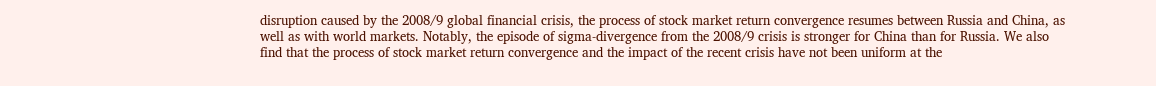disruption caused by the 2008/9 global financial crisis, the process of stock market return convergence resumes between Russia and China, as well as with world markets. Notably, the episode of sigma-divergence from the 2008/9 crisis is stronger for China than for Russia. We also find that the process of stock market return convergence and the impact of the recent crisis have not been uniform at the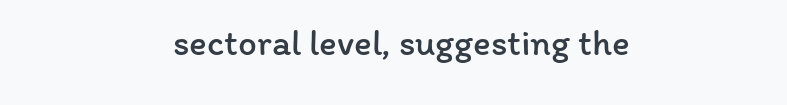sectoral level, suggesting the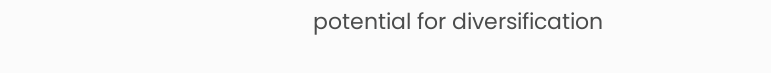potential for diversification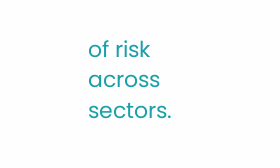of risk across sectors.